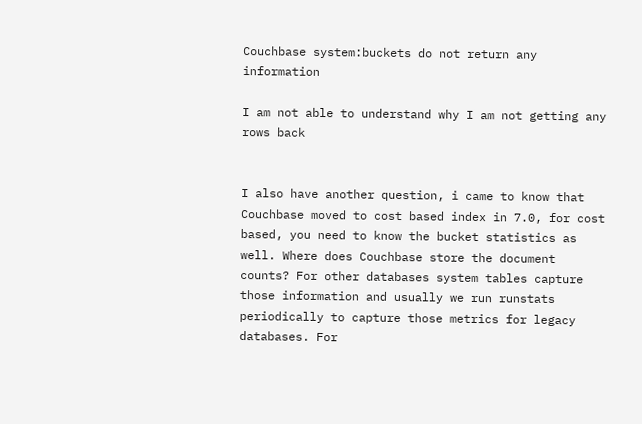Couchbase system:buckets do not return any information

I am not able to understand why I am not getting any rows back


I also have another question, i came to know that Couchbase moved to cost based index in 7.0, for cost based, you need to know the bucket statistics as well. Where does Couchbase store the document counts? For other databases system tables capture those information and usually we run runstats periodically to capture those metrics for legacy databases. For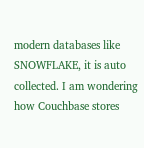modern databases like SNOWFLAKE, it is auto collected. I am wondering how Couchbase stores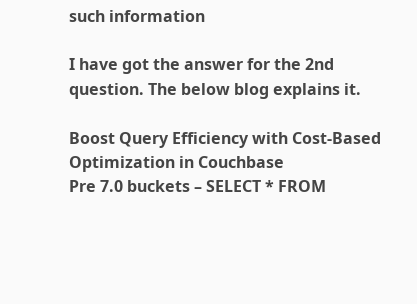such information

I have got the answer for the 2nd question. The below blog explains it.

Boost Query Efficiency with Cost-Based Optimization in Couchbase
Pre 7.0 buckets – SELECT * FROM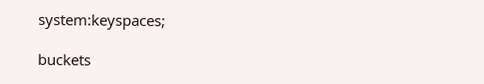system:keyspaces;

buckets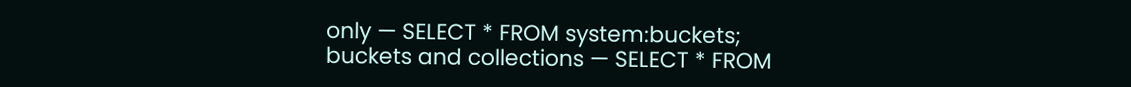only — SELECT * FROM system:buckets;
buckets and collections — SELECT * FROM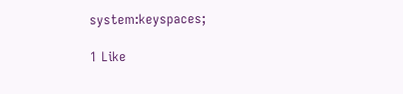system:keyspaces;

1 Like